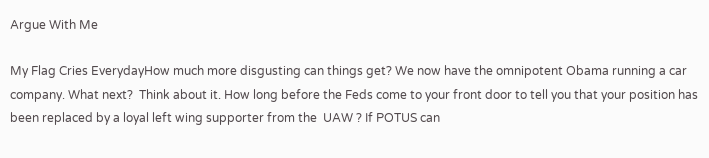Argue With Me

My Flag Cries EverydayHow much more disgusting can things get? We now have the omnipotent Obama running a car company. What next?  Think about it. How long before the Feds come to your front door to tell you that your position has been replaced by a loyal left wing supporter from the  UAW ? If POTUS can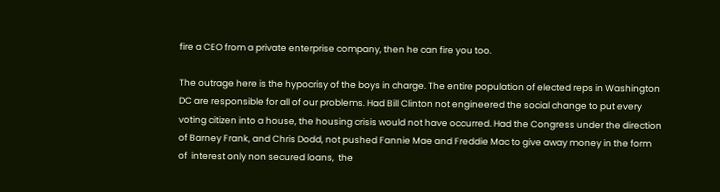fire a CEO from a private enterprise company, then he can fire you too.

The outrage here is the hypocrisy of the boys in charge. The entire population of elected reps in Washington DC are responsible for all of our problems. Had Bill Clinton not engineered the social change to put every voting citizen into a house, the housing crisis would not have occurred. Had the Congress under the direction of Barney Frank, and Chris Dodd, not pushed Fannie Mae and Freddie Mac to give away money in the form of  interest only non secured loans,  the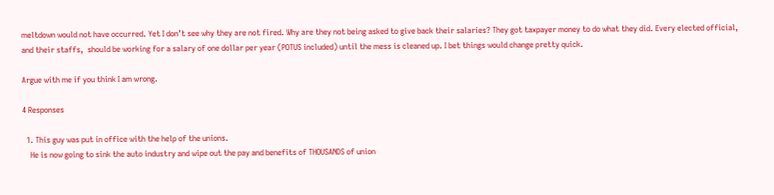meltdown would not have occurred. Yet I don’t see why they are not fired. Why are they not being asked to give back their salaries? They got taxpayer money to do what they did. Every elected official, and their staffs,  should be working for a salary of one dollar per year (POTUS included) until the mess is cleaned up. I bet things would change pretty quick.

Argue with me if you think I am wrong.

4 Responses

  1. This guy was put in office with the help of the unions.
    He is now going to sink the auto industry and wipe out the pay and benefits of THOUSANDS of union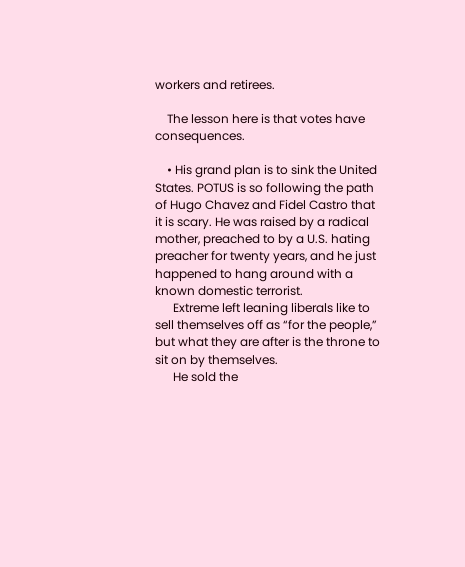workers and retirees.

    The lesson here is that votes have consequences.

    • His grand plan is to sink the United States. POTUS is so following the path of Hugo Chavez and Fidel Castro that it is scary. He was raised by a radical mother, preached to by a U.S. hating preacher for twenty years, and he just happened to hang around with a known domestic terrorist.
      Extreme left leaning liberals like to sell themselves off as “for the people,” but what they are after is the throne to sit on by themselves.
      He sold the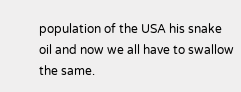population of the USA his snake oil and now we all have to swallow the same.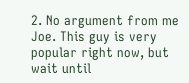2. No argument from me Joe. This guy is very popular right now, but wait until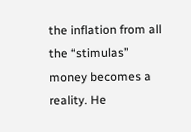the inflation from all the “stimulas” money becomes a reality. He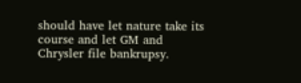should have let nature take its course and let GM and Chrysler file bankrupsy.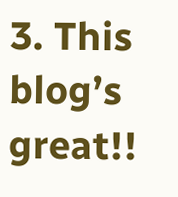3. This blog’s great!!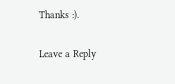Thanks :).

Leave a Reply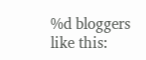%d bloggers like this: